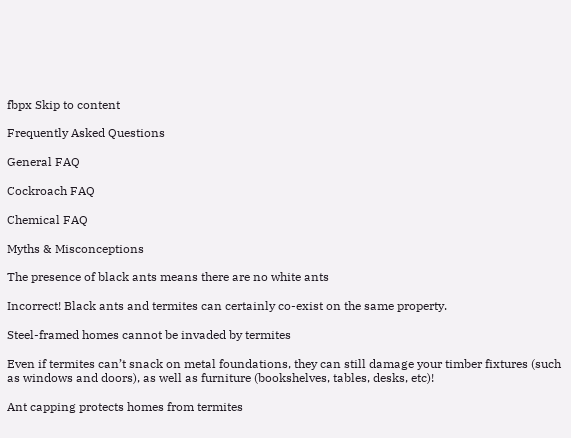fbpx Skip to content

Frequently Asked Questions

General FAQ

Cockroach FAQ

Chemical FAQ

Myths & Misconceptions

The presence of black ants means there are no white ants

Incorrect! Black ants and termites can certainly co-exist on the same property.

Steel-framed homes cannot be invaded by termites

Even if termites can’t snack on metal foundations, they can still damage your timber fixtures (such as windows and doors), as well as furniture (bookshelves, tables, desks, etc)!

Ant capping protects homes from termites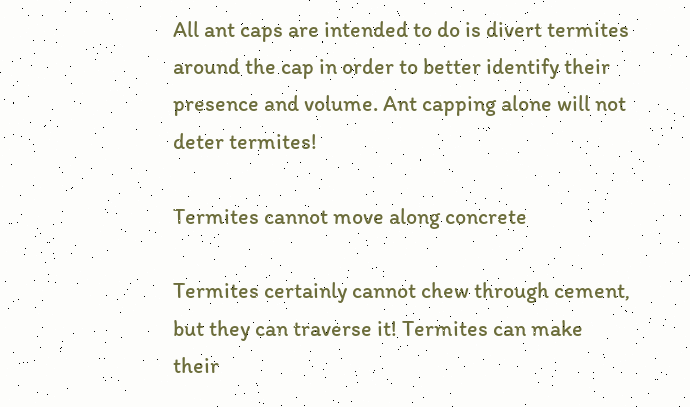All ant caps are intended to do is divert termites around the cap in order to better identify their presence and volume. Ant capping alone will not deter termites!

Termites cannot move along concrete

Termites certainly cannot chew through cement, but they can traverse it! Termites can make their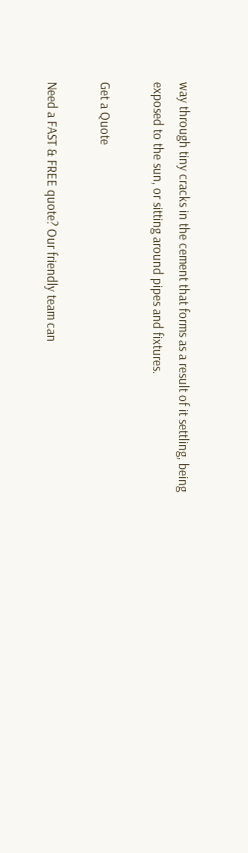way through tiny cracks in the cement that forms as a result of it settling, being exposed to the sun, or sitting around pipes and fixtures.

Get a Quote

Need a FAST & FREE quote? Our friendly team can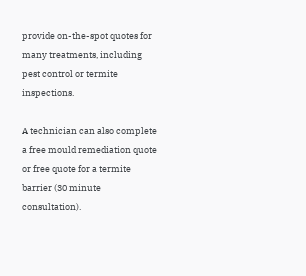provide on-the-spot quotes for many treatments, including pest control or termite inspections.

A technician can also complete a free mould remediation quote or free quote for a termite barrier (30 minute consultation).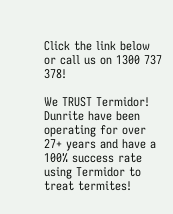Click the link below or call us on 1300 737 378!

We TRUST Termidor! Dunrite have been operating for over 27+ years and have a 100% success rate using Termidor to treat termites!